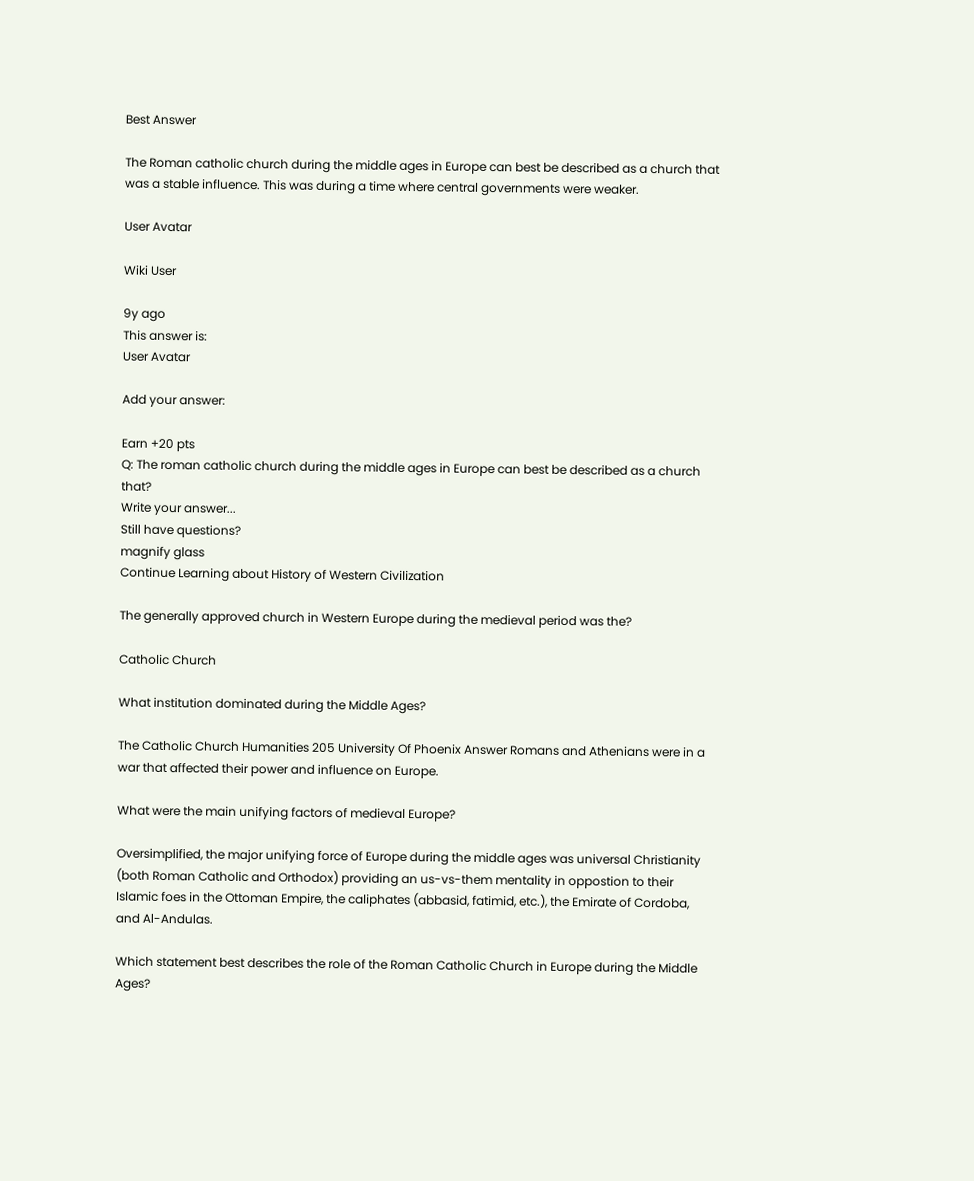Best Answer

The Roman catholic church during the middle ages in Europe can best be described as a church that was a stable influence. This was during a time where central governments were weaker.

User Avatar

Wiki User

9y ago
This answer is:
User Avatar

Add your answer:

Earn +20 pts
Q: The roman catholic church during the middle ages in Europe can best be described as a church that?
Write your answer...
Still have questions?
magnify glass
Continue Learning about History of Western Civilization

The generally approved church in Western Europe during the medieval period was the?

Catholic Church

What institution dominated during the Middle Ages?

The Catholic Church Humanities 205 University Of Phoenix Answer Romans and Athenians were in a war that affected their power and influence on Europe.

What were the main unifying factors of medieval Europe?

Oversimplified, the major unifying force of Europe during the middle ages was universal Christianity (both Roman Catholic and Orthodox) providing an us-vs-them mentality in oppostion to their Islamic foes in the Ottoman Empire, the caliphates (abbasid, fatimid, etc.), the Emirate of Cordoba, and Al-Andulas.

Which statement best describes the role of the Roman Catholic Church in Europe during the Middle Ages?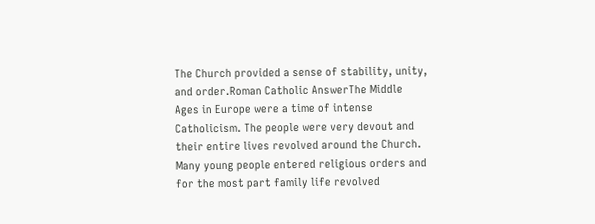The Church provided a sense of stability, unity, and order.Roman Catholic AnswerThe Middle Ages in Europe were a time of intense Catholicism. The people were very devout and their entire lives revolved around the Church. Many young people entered religious orders and for the most part family life revolved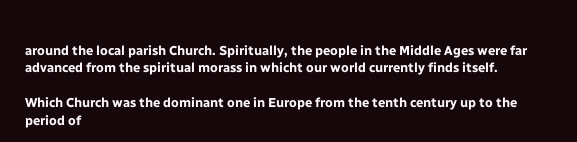around the local parish Church. Spiritually, the people in the Middle Ages were far advanced from the spiritual morass in whicht our world currently finds itself.

Which Church was the dominant one in Europe from the tenth century up to the period of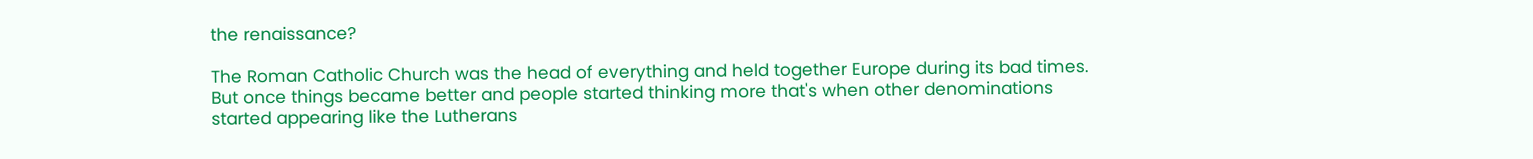the renaissance?

The Roman Catholic Church was the head of everything and held together Europe during its bad times. But once things became better and people started thinking more that's when other denominations started appearing like the Lutherans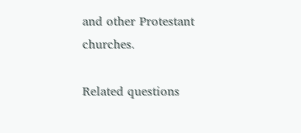and other Protestant churches.

Related questions